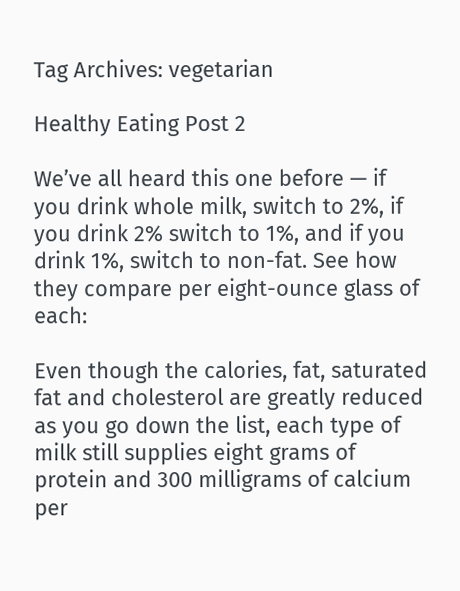Tag Archives: vegetarian

Healthy Eating Post 2

We’ve all heard this one before — if you drink whole milk, switch to 2%, if you drink 2% switch to 1%, and if you drink 1%, switch to non-fat. See how they compare per eight-ounce glass of each:

Even though the calories, fat, saturated fat and cholesterol are greatly reduced as you go down the list, each type of milk still supplies eight grams of protein and 300 milligrams of calcium per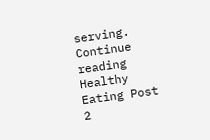serving. Continue reading Healthy Eating Post 2